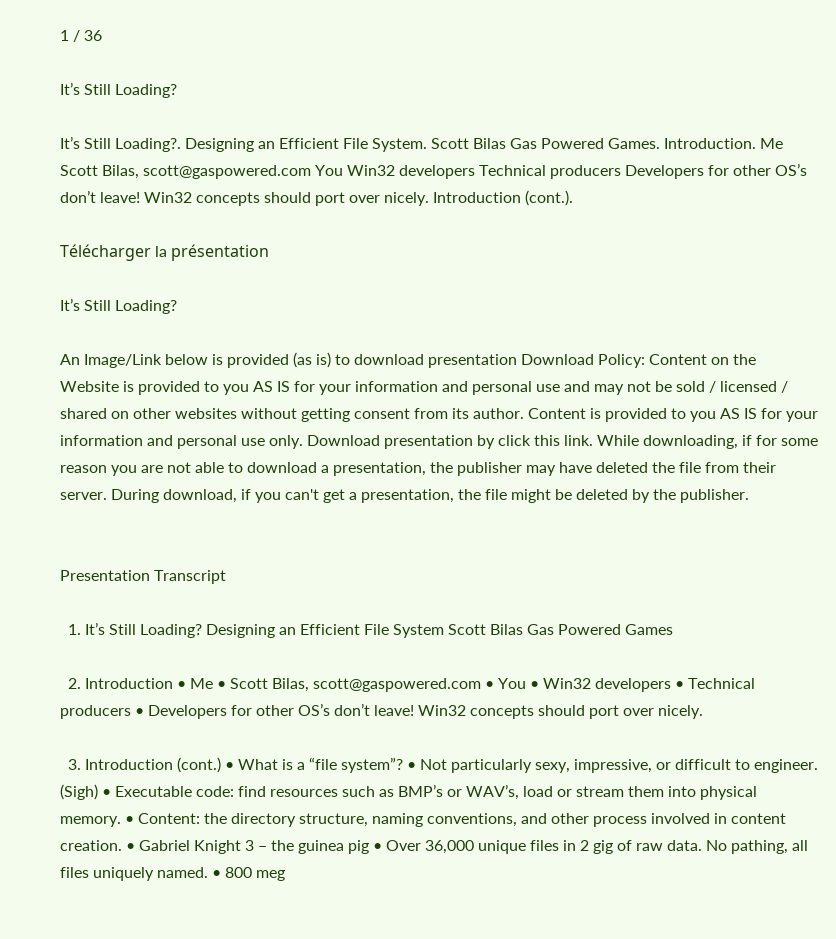1 / 36

It’s Still Loading?

It’s Still Loading?. Designing an Efficient File System. Scott Bilas Gas Powered Games. Introduction. Me Scott Bilas, scott@gaspowered.com You Win32 developers Technical producers Developers for other OS’s don’t leave! Win32 concepts should port over nicely. Introduction (cont.).

Télécharger la présentation

It’s Still Loading?

An Image/Link below is provided (as is) to download presentation Download Policy: Content on the Website is provided to you AS IS for your information and personal use and may not be sold / licensed / shared on other websites without getting consent from its author. Content is provided to you AS IS for your information and personal use only. Download presentation by click this link. While downloading, if for some reason you are not able to download a presentation, the publisher may have deleted the file from their server. During download, if you can't get a presentation, the file might be deleted by the publisher.


Presentation Transcript

  1. It’s Still Loading? Designing an Efficient File System Scott Bilas Gas Powered Games

  2. Introduction • Me • Scott Bilas, scott@gaspowered.com • You • Win32 developers • Technical producers • Developers for other OS’s don’t leave! Win32 concepts should port over nicely.

  3. Introduction (cont.) • What is a “file system”? • Not particularly sexy, impressive, or difficult to engineer. (Sigh) • Executable code: find resources such as BMP’s or WAV’s, load or stream them into physical memory. • Content: the directory structure, naming conventions, and other process involved in content creation. • Gabriel Knight 3 – the guinea pig • Over 36,000 unique files in 2 gig of raw data. No pathing, all files uniquely named. • 800 meg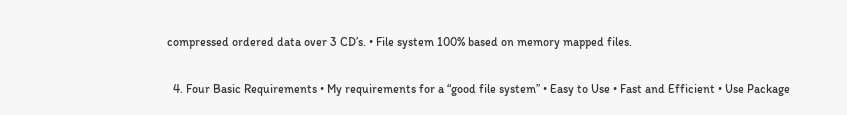compressed ordered data over 3 CD’s. • File system 100% based on memory mapped files.

  4. Four Basic Requirements • My requirements for a “good file system” • Easy to Use • Fast and Efficient • Use Package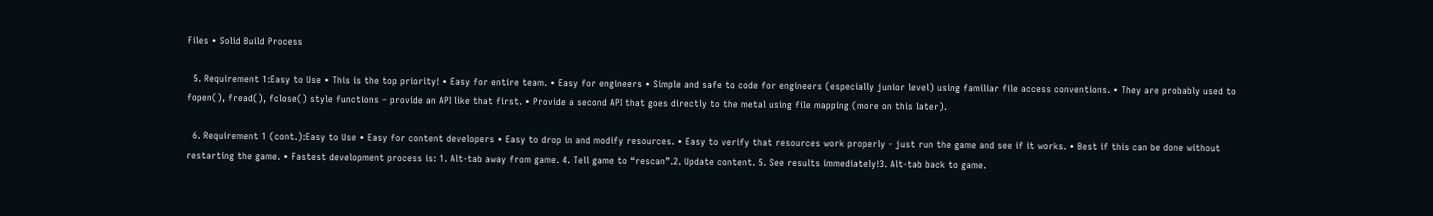Files • Solid Build Process

  5. Requirement 1:Easy to Use • This is the top priority! • Easy for entire team. • Easy for engineers • Simple and safe to code for engineers (especially junior level) using familiar file access conventions. • They are probably used to fopen(), fread(), fclose() style functions – provide an API like that first. • Provide a second API that goes directly to the metal using file mapping (more on this later).

  6. Requirement 1 (cont.):Easy to Use • Easy for content developers • Easy to drop in and modify resources. • Easy to verify that resources work properly - just run the game and see if it works. • Best if this can be done without restarting the game. • Fastest development process is: 1. Alt-tab away from game. 4. Tell game to “rescan”.2. Update content. 5. See results immediately!3. Alt-tab back to game.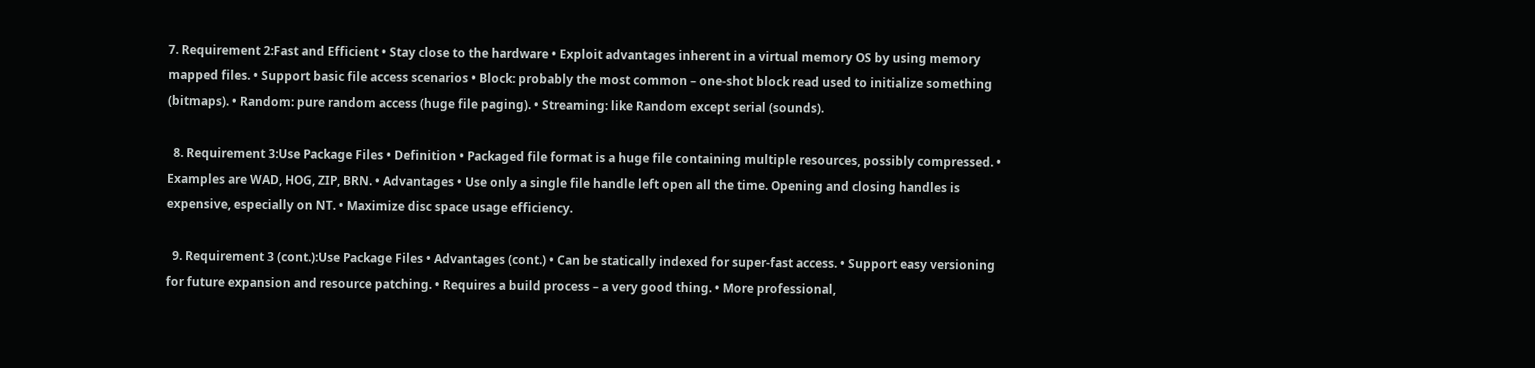7. Requirement 2:Fast and Efficient • Stay close to the hardware • Exploit advantages inherent in a virtual memory OS by using memory mapped files. • Support basic file access scenarios • Block: probably the most common – one-shot block read used to initialize something (bitmaps). • Random: pure random access (huge file paging). • Streaming: like Random except serial (sounds).

  8. Requirement 3:Use Package Files • Definition • Packaged file format is a huge file containing multiple resources, possibly compressed. • Examples are WAD, HOG, ZIP, BRN. • Advantages • Use only a single file handle left open all the time. Opening and closing handles is expensive, especially on NT. • Maximize disc space usage efficiency.

  9. Requirement 3 (cont.):Use Package Files • Advantages (cont.) • Can be statically indexed for super-fast access. • Support easy versioning for future expansion and resource patching. • Requires a build process – a very good thing. • More professional,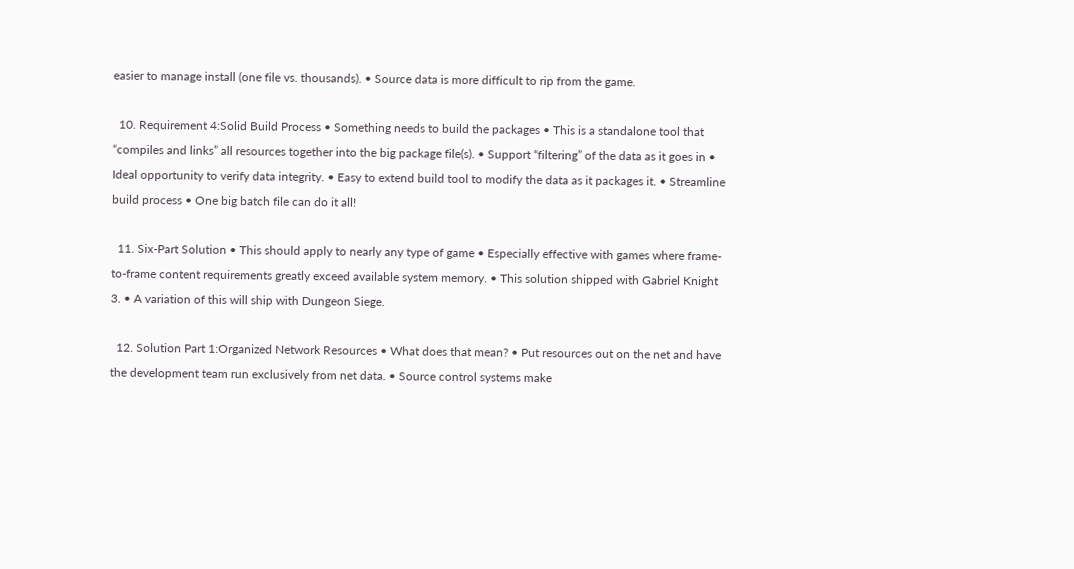easier to manage install (one file vs. thousands). • Source data is more difficult to rip from the game.

  10. Requirement 4:Solid Build Process • Something needs to build the packages • This is a standalone tool that “compiles and links” all resources together into the big package file(s). • Support “filtering” of the data as it goes in • Ideal opportunity to verify data integrity. • Easy to extend build tool to modify the data as it packages it. • Streamline build process • One big batch file can do it all!

  11. Six-Part Solution • This should apply to nearly any type of game • Especially effective with games where frame-to-frame content requirements greatly exceed available system memory. • This solution shipped with Gabriel Knight 3. • A variation of this will ship with Dungeon Siege.

  12. Solution Part 1:Organized Network Resources • What does that mean? • Put resources out on the net and have the development team run exclusively from net data. • Source control systems make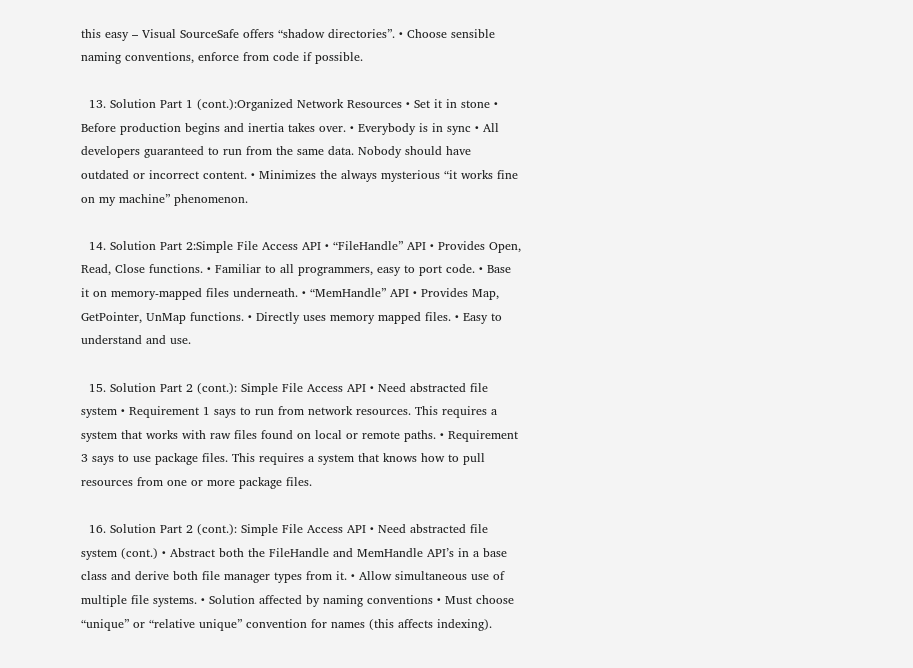this easy – Visual SourceSafe offers “shadow directories”. • Choose sensible naming conventions, enforce from code if possible.

  13. Solution Part 1 (cont.):Organized Network Resources • Set it in stone • Before production begins and inertia takes over. • Everybody is in sync • All developers guaranteed to run from the same data. Nobody should have outdated or incorrect content. • Minimizes the always mysterious “it works fine on my machine” phenomenon.

  14. Solution Part 2:Simple File Access API • “FileHandle” API • Provides Open, Read, Close functions. • Familiar to all programmers, easy to port code. • Base it on memory-mapped files underneath. • “MemHandle” API • Provides Map, GetPointer, UnMap functions. • Directly uses memory mapped files. • Easy to understand and use.

  15. Solution Part 2 (cont.): Simple File Access API • Need abstracted file system • Requirement 1 says to run from network resources. This requires a system that works with raw files found on local or remote paths. • Requirement 3 says to use package files. This requires a system that knows how to pull resources from one or more package files.

  16. Solution Part 2 (cont.): Simple File Access API • Need abstracted file system (cont.) • Abstract both the FileHandle and MemHandle API’s in a base class and derive both file manager types from it. • Allow simultaneous use of multiple file systems. • Solution affected by naming conventions • Must choose “unique” or “relative unique” convention for names (this affects indexing).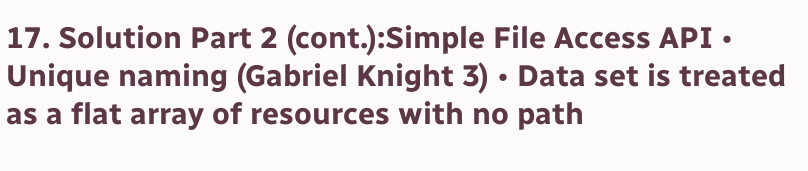17. Solution Part 2 (cont.):Simple File Access API • Unique naming (Gabriel Knight 3) • Data set is treated as a flat array of resources with no path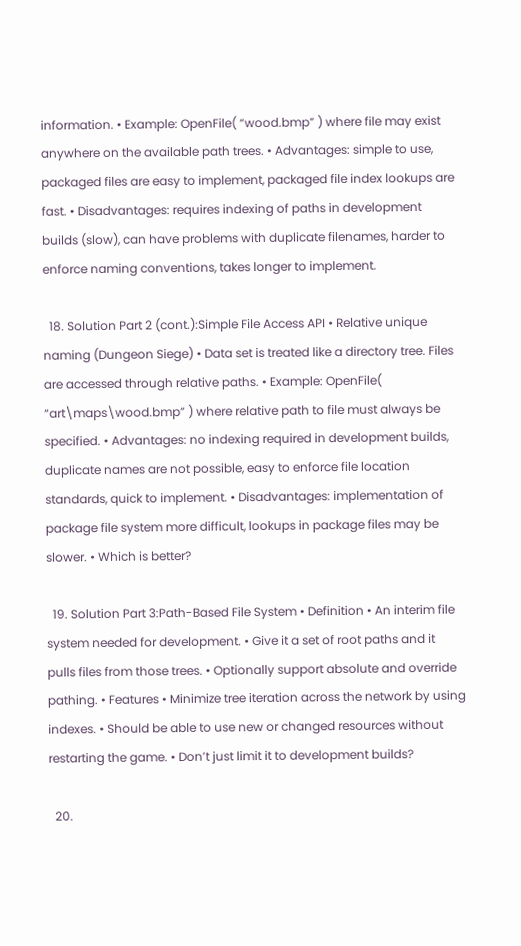information. • Example: OpenFile( “wood.bmp” ) where file may exist anywhere on the available path trees. • Advantages: simple to use, packaged files are easy to implement, packaged file index lookups are fast. • Disadvantages: requires indexing of paths in development builds (slow), can have problems with duplicate filenames, harder to enforce naming conventions, takes longer to implement.

  18. Solution Part 2 (cont.):Simple File Access API • Relative unique naming (Dungeon Siege) • Data set is treated like a directory tree. Files are accessed through relative paths. • Example: OpenFile( “art\maps\wood.bmp” ) where relative path to file must always be specified. • Advantages: no indexing required in development builds, duplicate names are not possible, easy to enforce file location standards, quick to implement. • Disadvantages: implementation of package file system more difficult, lookups in package files may be slower. • Which is better?

  19. Solution Part 3:Path-Based File System • Definition • An interim file system needed for development. • Give it a set of root paths and it pulls files from those trees. • Optionally support absolute and override pathing. • Features • Minimize tree iteration across the network by using indexes. • Should be able to use new or changed resources without restarting the game. • Don’t just limit it to development builds?

  20.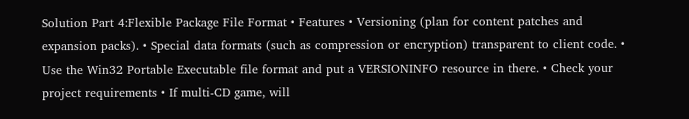Solution Part 4:Flexible Package File Format • Features • Versioning (plan for content patches and expansion packs). • Special data formats (such as compression or encryption) transparent to client code. • Use the Win32 Portable Executable file format and put a VERSIONINFO resource in there. • Check your project requirements • If multi-CD game, will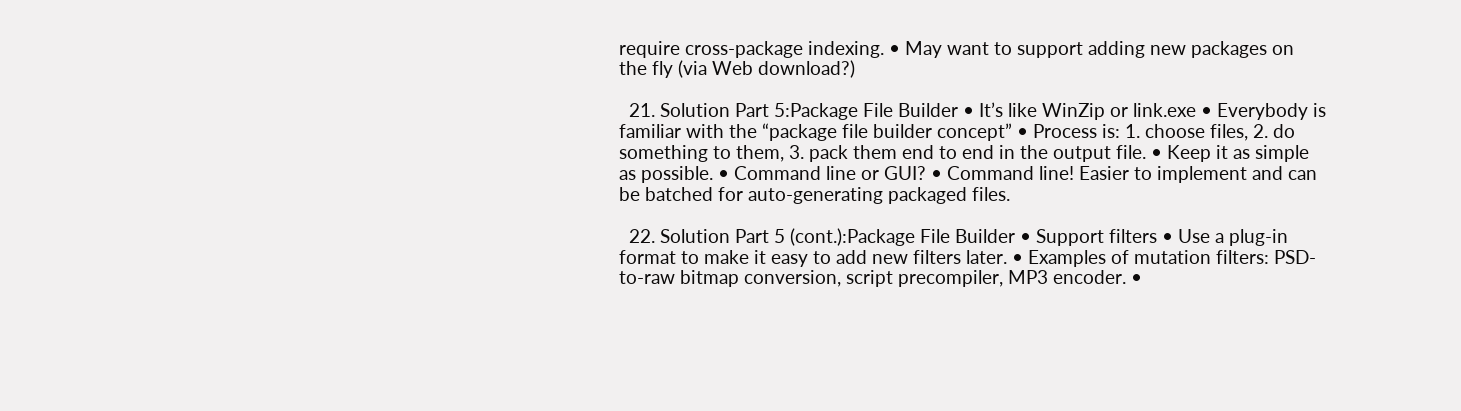require cross-package indexing. • May want to support adding new packages on the fly (via Web download?)

  21. Solution Part 5:Package File Builder • It’s like WinZip or link.exe • Everybody is familiar with the “package file builder concept” • Process is: 1. choose files, 2. do something to them, 3. pack them end to end in the output file. • Keep it as simple as possible. • Command line or GUI? • Command line! Easier to implement and can be batched for auto-generating packaged files.

  22. Solution Part 5 (cont.):Package File Builder • Support filters • Use a plug-in format to make it easy to add new filters later. • Examples of mutation filters: PSD-to-raw bitmap conversion, script precompiler, MP3 encoder. •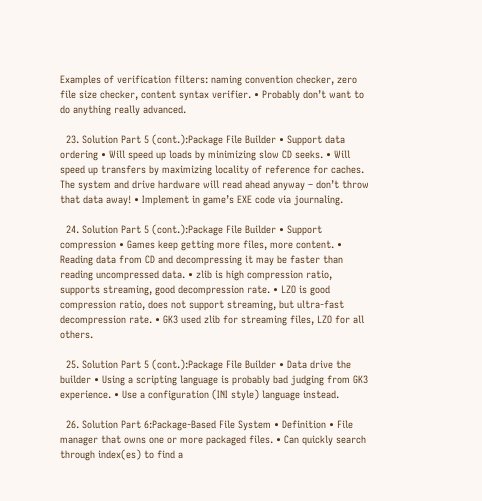Examples of verification filters: naming convention checker, zero file size checker, content syntax verifier. • Probably don’t want to do anything really advanced.

  23. Solution Part 5 (cont.):Package File Builder • Support data ordering • Will speed up loads by minimizing slow CD seeks. • Will speed up transfers by maximizing locality of reference for caches. The system and drive hardware will read ahead anyway – don’t throw that data away! • Implement in game’s EXE code via journaling.

  24. Solution Part 5 (cont.):Package File Builder • Support compression • Games keep getting more files, more content. • Reading data from CD and decompressing it may be faster than reading uncompressed data. • zlib is high compression ratio, supports streaming, good decompression rate. • LZO is good compression ratio, does not support streaming, but ultra-fast decompression rate. • GK3 used zlib for streaming files, LZO for all others.

  25. Solution Part 5 (cont.):Package File Builder • Data drive the builder • Using a scripting language is probably bad judging from GK3 experience. • Use a configuration (INI style) language instead.

  26. Solution Part 6:Package-Based File System • Definition • File manager that owns one or more packaged files. • Can quickly search through index(es) to find a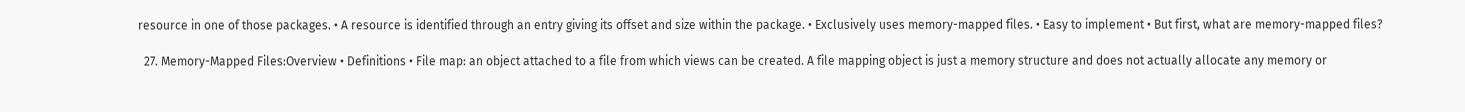resource in one of those packages. • A resource is identified through an entry giving its offset and size within the package. • Exclusively uses memory-mapped files. • Easy to implement • But first, what are memory-mapped files?

  27. Memory-Mapped Files:Overview • Definitions • File map: an object attached to a file from which views can be created. A file mapping object is just a memory structure and does not actually allocate any memory or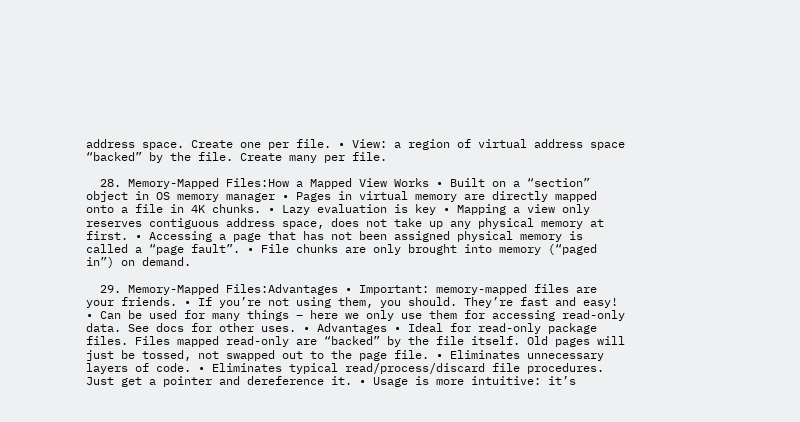address space. Create one per file. • View: a region of virtual address space “backed” by the file. Create many per file.

  28. Memory-Mapped Files:How a Mapped View Works • Built on a “section” object in OS memory manager • Pages in virtual memory are directly mapped onto a file in 4K chunks. • Lazy evaluation is key • Mapping a view only reserves contiguous address space, does not take up any physical memory at first. • Accessing a page that has not been assigned physical memory is called a “page fault”. • File chunks are only brought into memory (“paged in”) on demand.

  29. Memory-Mapped Files:Advantages • Important: memory-mapped files are your friends. • If you’re not using them, you should. They’re fast and easy! • Can be used for many things – here we only use them for accessing read-only data. See docs for other uses. • Advantages • Ideal for read-only package files. Files mapped read-only are “backed” by the file itself. Old pages will just be tossed, not swapped out to the page file. • Eliminates unnecessary layers of code. • Eliminates typical read/process/discard file procedures. Just get a pointer and dereference it. • Usage is more intuitive: it’s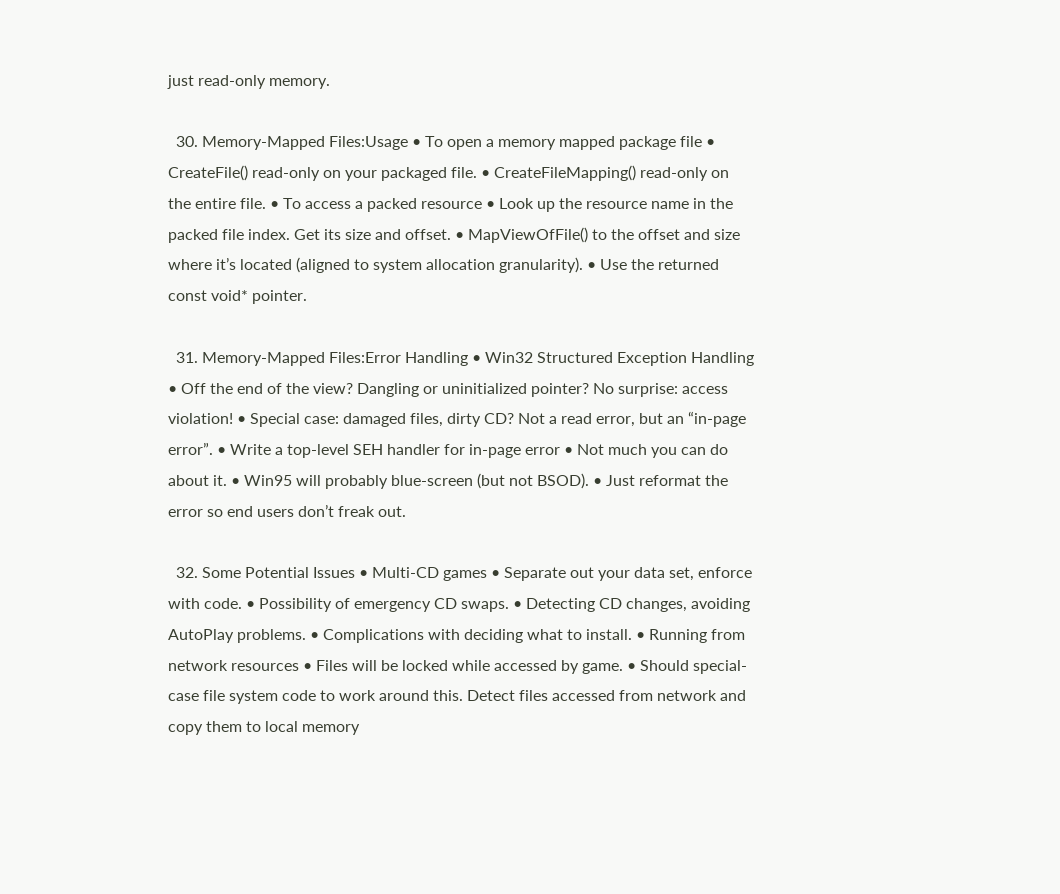just read-only memory.

  30. Memory-Mapped Files:Usage • To open a memory mapped package file • CreateFile() read-only on your packaged file. • CreateFileMapping() read-only on the entire file. • To access a packed resource • Look up the resource name in the packed file index. Get its size and offset. • MapViewOfFile() to the offset and size where it’s located (aligned to system allocation granularity). • Use the returned const void* pointer.

  31. Memory-Mapped Files:Error Handling • Win32 Structured Exception Handling • Off the end of the view? Dangling or uninitialized pointer? No surprise: access violation! • Special case: damaged files, dirty CD? Not a read error, but an “in-page error”. • Write a top-level SEH handler for in-page error • Not much you can do about it. • Win95 will probably blue-screen (but not BSOD). • Just reformat the error so end users don’t freak out.

  32. Some Potential Issues • Multi-CD games • Separate out your data set, enforce with code. • Possibility of emergency CD swaps. • Detecting CD changes, avoiding AutoPlay problems. • Complications with deciding what to install. • Running from network resources • Files will be locked while accessed by game. • Should special-case file system code to work around this. Detect files accessed from network and copy them to local memory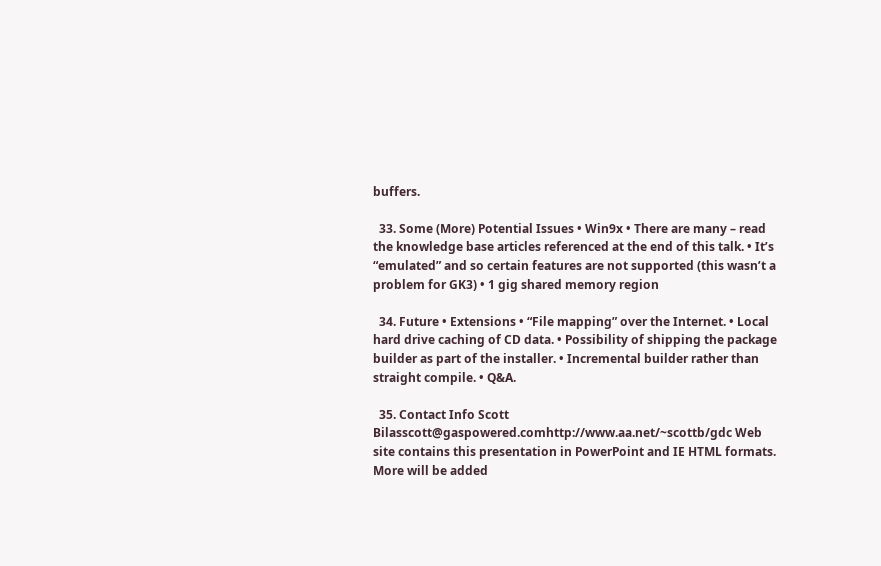buffers.

  33. Some (More) Potential Issues • Win9x • There are many – read the knowledge base articles referenced at the end of this talk. • It’s “emulated” and so certain features are not supported (this wasn’t a problem for GK3) • 1 gig shared memory region

  34. Future • Extensions • “File mapping” over the Internet. • Local hard drive caching of CD data. • Possibility of shipping the package builder as part of the installer. • Incremental builder rather than straight compile. • Q&A.

  35. Contact Info Scott Bilasscott@gaspowered.comhttp://www.aa.net/~scottb/gdc Web site contains this presentation in PowerPoint and IE HTML formats. More will be added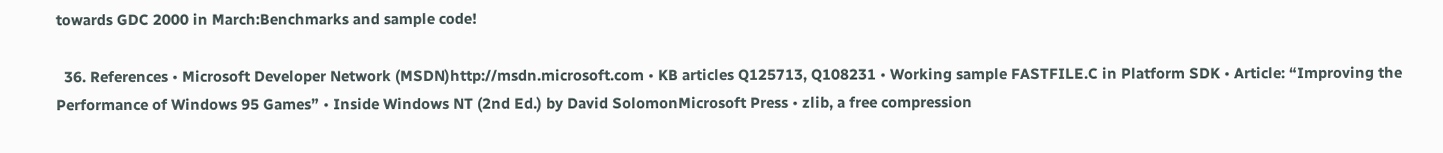towards GDC 2000 in March:Benchmarks and sample code!

  36. References • Microsoft Developer Network (MSDN)http://msdn.microsoft.com • KB articles Q125713, Q108231 • Working sample FASTFILE.C in Platform SDK • Article: “Improving the Performance of Windows 95 Games” • Inside Windows NT (2nd Ed.) by David SolomonMicrosoft Press • zlib, a free compression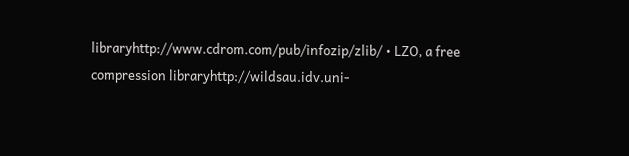libraryhttp://www.cdrom.com/pub/infozip/zlib/ • LZO, a free compression libraryhttp://wildsau.idv.uni-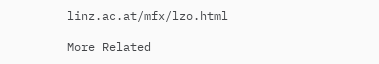linz.ac.at/mfx/lzo.html

More Related